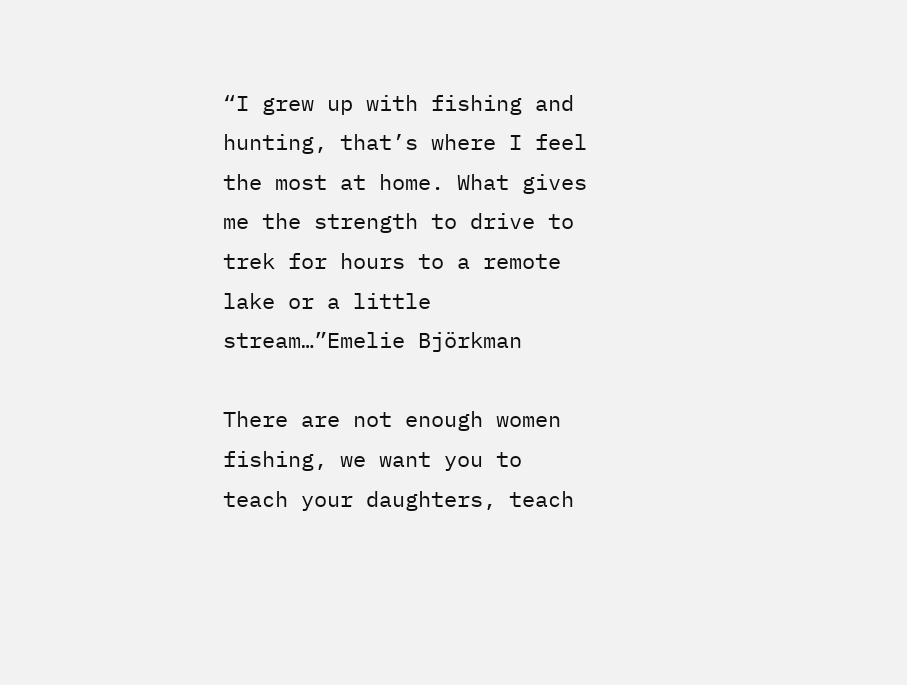“I grew up with fishing and hunting, that’s where I feel the most at home. What gives me the strength to drive to trek for hours to a remote lake or a little stream…”Emelie Björkman

There are not enough women fishing, we want you to teach your daughters, teach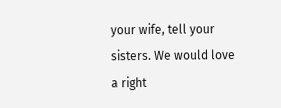your wife, tell your sisters. We would love a right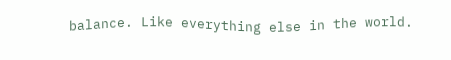balance. Like everything else in the world.